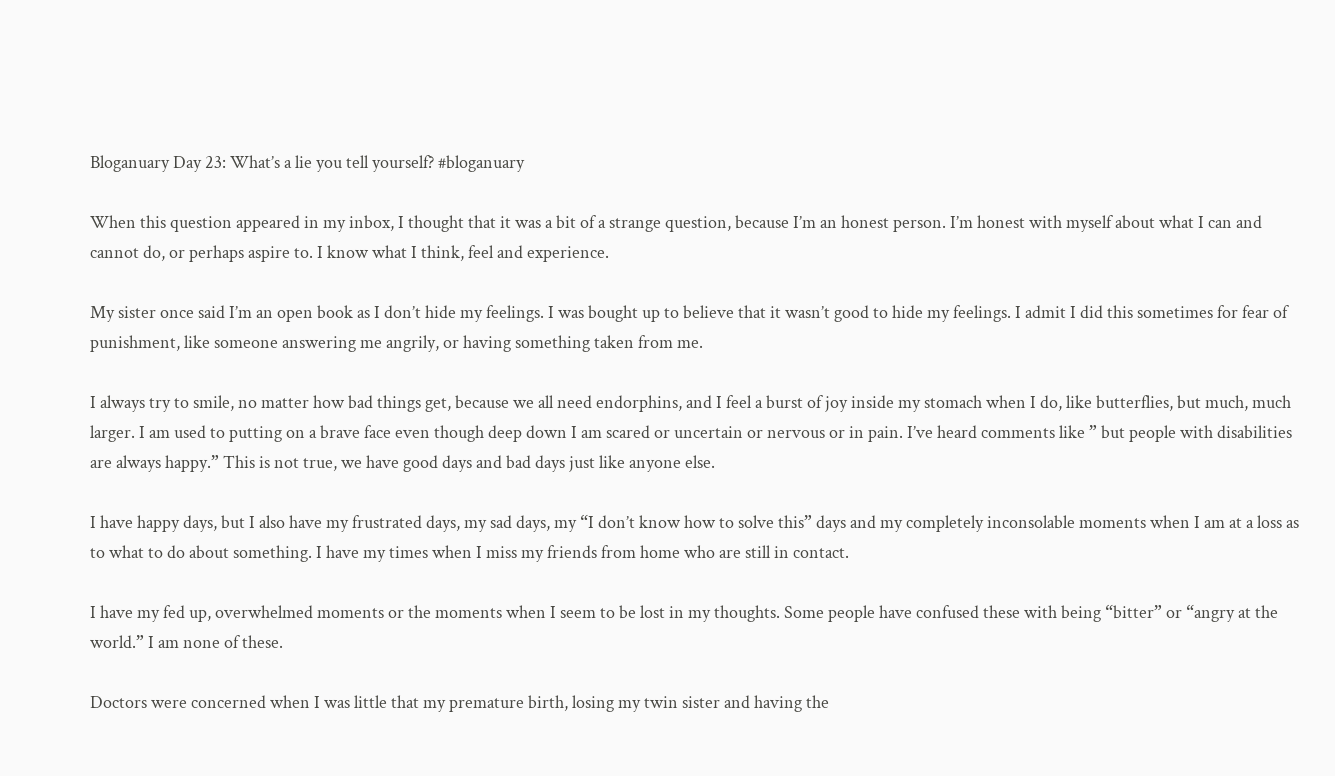Bloganuary Day 23: What’s a lie you tell yourself? #bloganuary

When this question appeared in my inbox, I thought that it was a bit of a strange question, because I’m an honest person. I’m honest with myself about what I can and cannot do, or perhaps aspire to. I know what I think, feel and experience.

My sister once said I’m an open book as I don’t hide my feelings. I was bought up to believe that it wasn’t good to hide my feelings. I admit I did this sometimes for fear of punishment, like someone answering me angrily, or having something taken from me.

I always try to smile, no matter how bad things get, because we all need endorphins, and I feel a burst of joy inside my stomach when I do, like butterflies, but much, much larger. I am used to putting on a brave face even though deep down I am scared or uncertain or nervous or in pain. I’ve heard comments like ” but people with disabilities are always happy.” This is not true, we have good days and bad days just like anyone else.

I have happy days, but I also have my frustrated days, my sad days, my “I don’t know how to solve this” days and my completely inconsolable moments when I am at a loss as to what to do about something. I have my times when I miss my friends from home who are still in contact.

I have my fed up, overwhelmed moments or the moments when I seem to be lost in my thoughts. Some people have confused these with being “bitter” or “angry at the world.” I am none of these.

Doctors were concerned when I was little that my premature birth, losing my twin sister and having the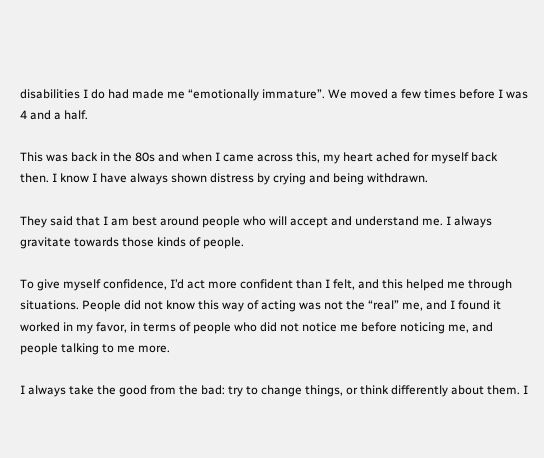disabilities I do had made me “emotionally immature”. We moved a few times before I was 4 and a half.

This was back in the 80s and when I came across this, my heart ached for myself back then. I know I have always shown distress by crying and being withdrawn.

They said that I am best around people who will accept and understand me. I always gravitate towards those kinds of people.

To give myself confidence, I’d act more confident than I felt, and this helped me through situations. People did not know this way of acting was not the “real” me, and I found it worked in my favor, in terms of people who did not notice me before noticing me, and people talking to me more.

I always take the good from the bad: try to change things, or think differently about them. I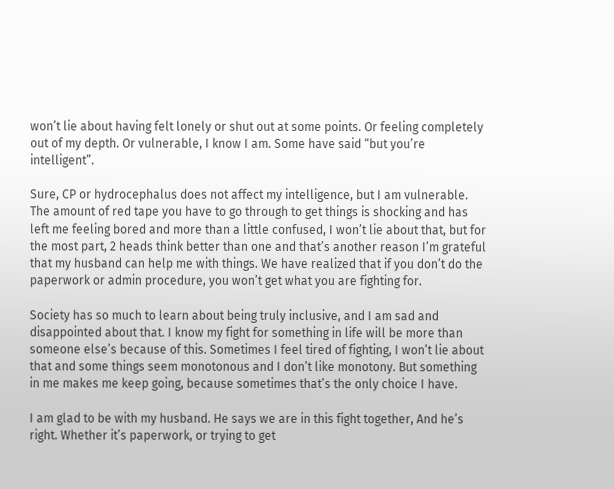won’t lie about having felt lonely or shut out at some points. Or feeling completely out of my depth. Or vulnerable, I know I am. Some have said “but you’re intelligent”.

Sure, CP or hydrocephalus does not affect my intelligence, but I am vulnerable. The amount of red tape you have to go through to get things is shocking and has left me feeling bored and more than a little confused, I won’t lie about that, but for the most part, 2 heads think better than one and that’s another reason I’m grateful that my husband can help me with things. We have realized that if you don’t do the paperwork or admin procedure, you won’t get what you are fighting for.

Society has so much to learn about being truly inclusive, and I am sad and disappointed about that. I know my fight for something in life will be more than someone else’s because of this. Sometimes I feel tired of fighting, I won’t lie about that and some things seem monotonous and I don’t like monotony. But something in me makes me keep going, because sometimes that’s the only choice I have.

I am glad to be with my husband. He says we are in this fight together, And he’s right. Whether it’s paperwork, or trying to get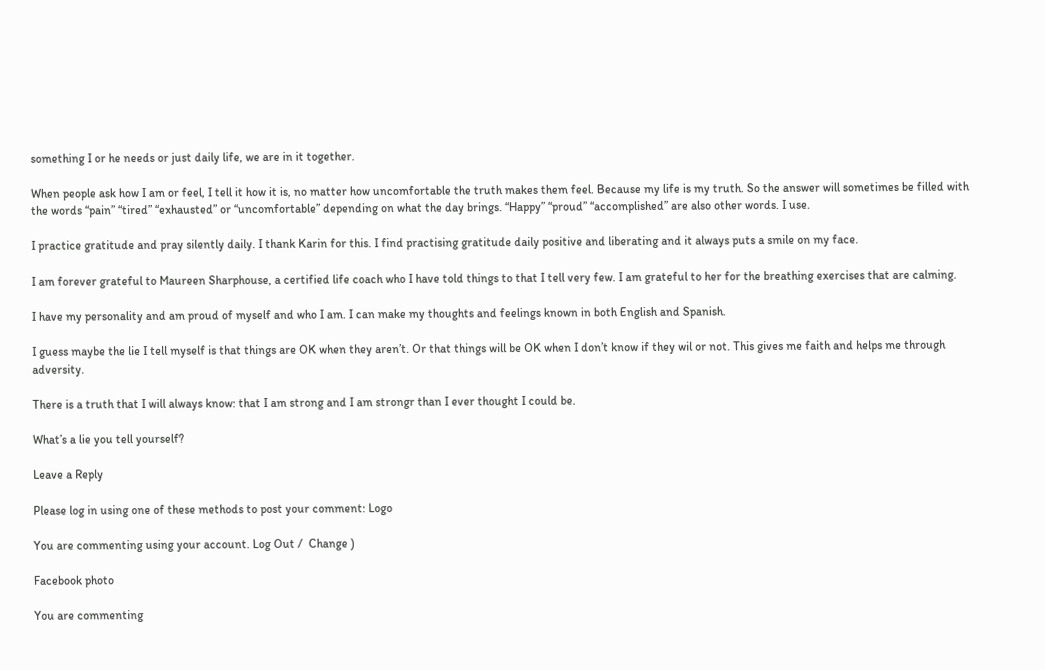something I or he needs or just daily life, we are in it together.

When people ask how I am or feel, I tell it how it is, no matter how uncomfortable the truth makes them feel. Because my life is my truth. So the answer will sometimes be filled with the words “pain” “tired” “exhausted” or “uncomfortable” depending on what the day brings. “Happy” “proud” “accomplished” are also other words. I use.

I practice gratitude and pray silently daily. I thank Karin for this. I find practising gratitude daily positive and liberating and it always puts a smile on my face.

I am forever grateful to Maureen Sharphouse, a certified life coach who I have told things to that I tell very few. I am grateful to her for the breathing exercises that are calming.

I have my personality and am proud of myself and who I am. I can make my thoughts and feelings known in both English and Spanish.

I guess maybe the lie I tell myself is that things are OK when they aren’t. Or that things will be OK when I don’t know if they wil or not. This gives me faith and helps me through adversity.

There is a truth that I will always know: that I am strong and I am strongr than I ever thought I could be.

What’s a lie you tell yourself?

Leave a Reply

Please log in using one of these methods to post your comment: Logo

You are commenting using your account. Log Out /  Change )

Facebook photo

You are commenting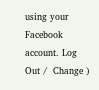using your Facebook account. Log Out /  Change )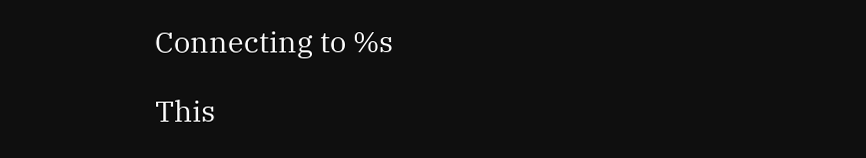Connecting to %s

This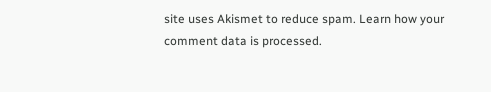site uses Akismet to reduce spam. Learn how your comment data is processed.